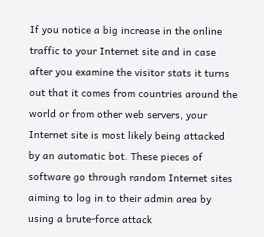If you notice a big increase in the online traffic to your Internet site and in case after you examine the visitor stats it turns out that it comes from countries around the world or from other web servers, your Internet site is most likely being attacked by an automatic bot. These pieces of software go through random Internet sites aiming to log in to their admin area by using a brute-force attack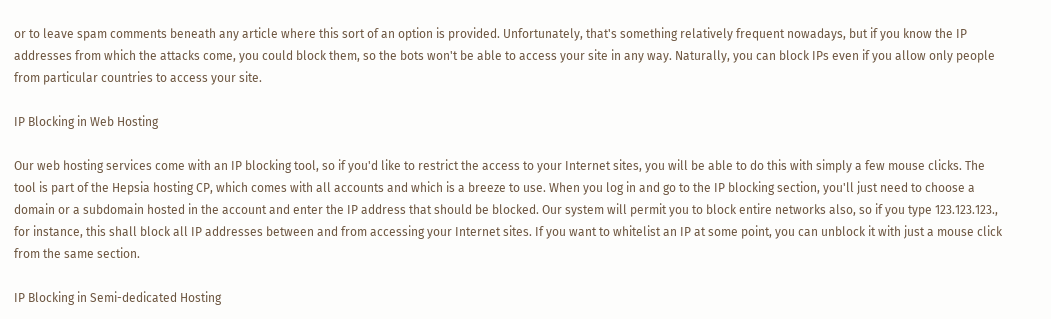or to leave spam comments beneath any article where this sort of an option is provided. Unfortunately, that's something relatively frequent nowadays, but if you know the IP addresses from which the attacks come, you could block them, so the bots won't be able to access your site in any way. Naturally, you can block IPs even if you allow only people from particular countries to access your site.

IP Blocking in Web Hosting

Our web hosting services come with an IP blocking tool, so if you'd like to restrict the access to your Internet sites, you will be able to do this with simply a few mouse clicks. The tool is part of the Hepsia hosting CP, which comes with all accounts and which is a breeze to use. When you log in and go to the IP blocking section, you'll just need to choose a domain or a subdomain hosted in the account and enter the IP address that should be blocked. Our system will permit you to block entire networks also, so if you type 123.123.123., for instance, this shall block all IP addresses between and from accessing your Internet sites. If you want to whitelist an IP at some point, you can unblock it with just a mouse click from the same section.

IP Blocking in Semi-dedicated Hosting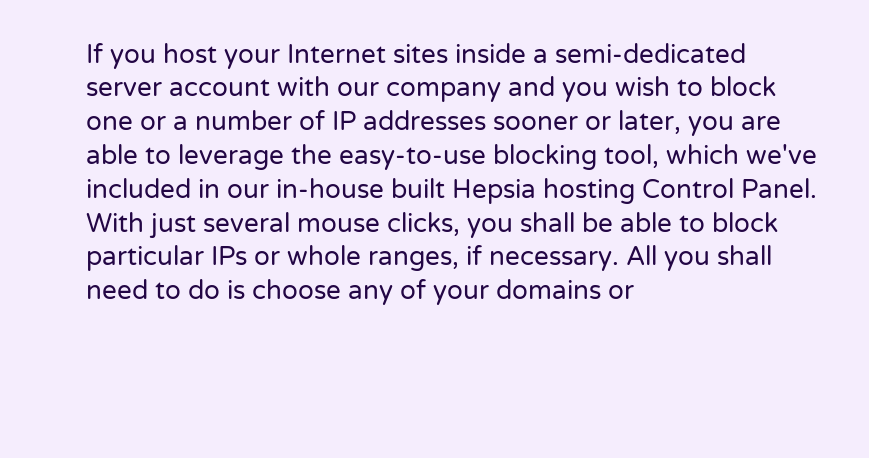If you host your Internet sites inside a semi-dedicated server account with our company and you wish to block one or a number of IP addresses sooner or later, you are able to leverage the easy-to-use blocking tool, which we've included in our in-house built Hepsia hosting Control Panel. With just several mouse clicks, you shall be able to block particular IPs or whole ranges, if necessary. All you shall need to do is choose any of your domains or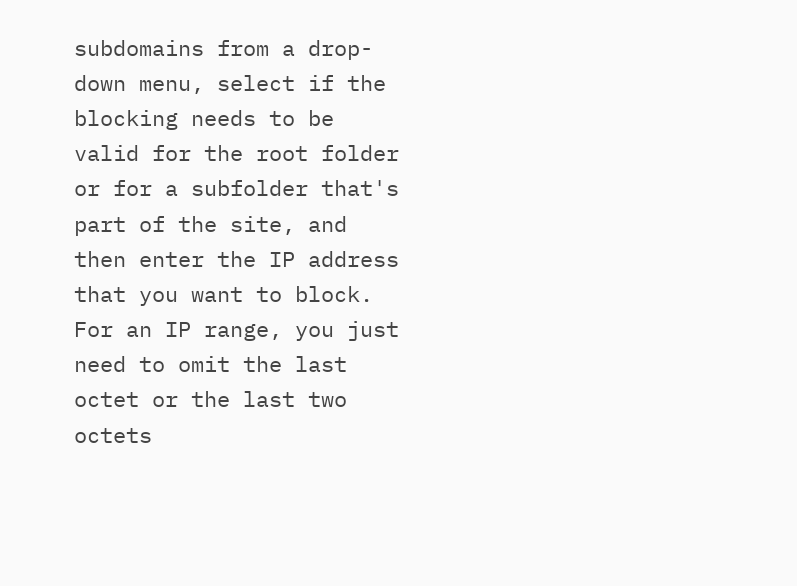subdomains from a drop-down menu, select if the blocking needs to be valid for the root folder or for a subfolder that's part of the site, and then enter the IP address that you want to block. For an IP range, you just need to omit the last octet or the last two octets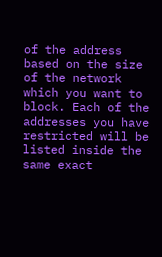of the address based on the size of the network which you want to block. Each of the addresses you have restricted will be listed inside the same exact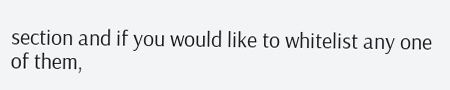section and if you would like to whitelist any one of them,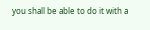you shall be able to do it with a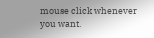mouse click whenever you want.